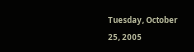Tuesday, October 25, 2005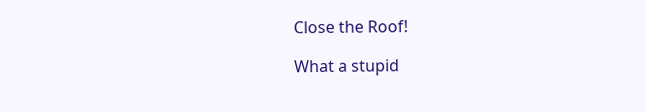Close the Roof!

What a stupid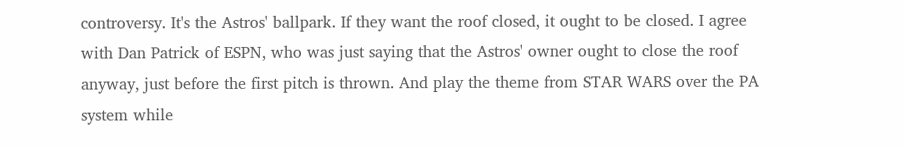controversy. It's the Astros' ballpark. If they want the roof closed, it ought to be closed. I agree with Dan Patrick of ESPN, who was just saying that the Astros' owner ought to close the roof anyway, just before the first pitch is thrown. And play the theme from STAR WARS over the PA system while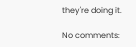they're doing it.

No comments: